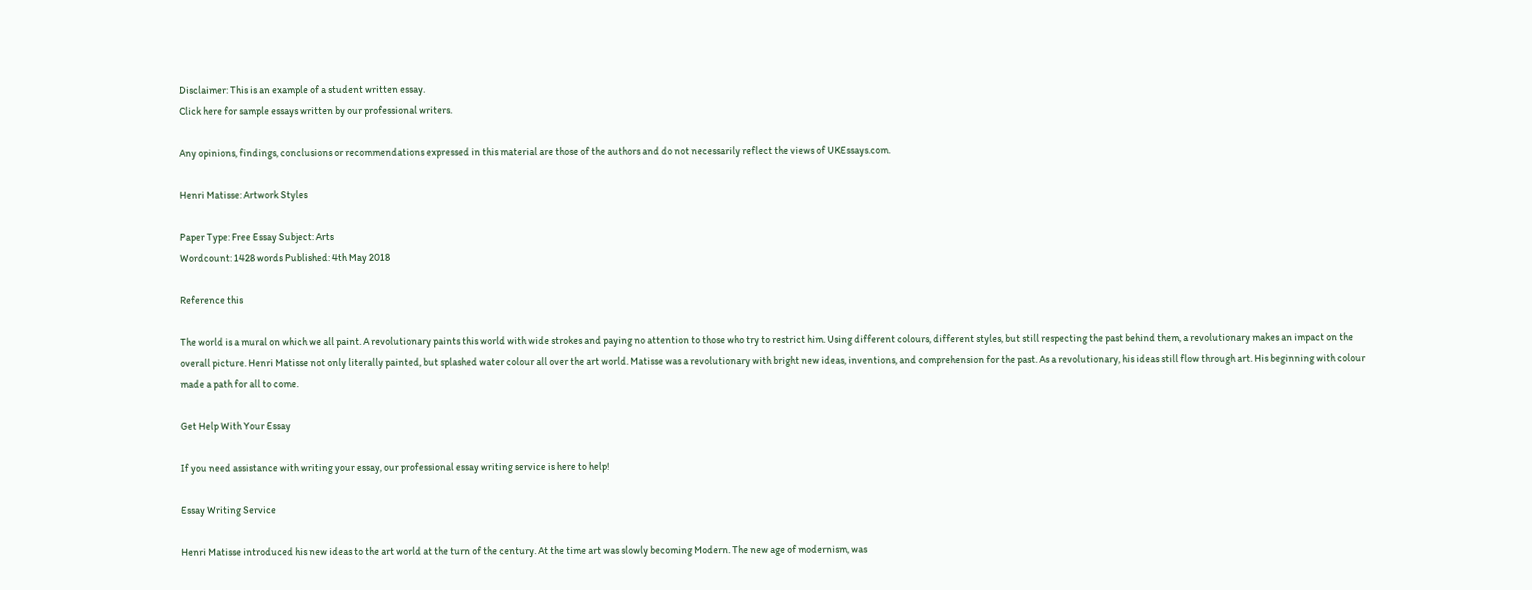Disclaimer: This is an example of a student written essay.
Click here for sample essays written by our professional writers.

Any opinions, findings, conclusions or recommendations expressed in this material are those of the authors and do not necessarily reflect the views of UKEssays.com.

Henri Matisse: Artwork Styles

Paper Type: Free Essay Subject: Arts
Wordcount: 1428 words Published: 4th May 2018

Reference this

The world is a mural on which we all paint. A revolutionary paints this world with wide strokes and paying no attention to those who try to restrict him. Using different colours, different styles, but still respecting the past behind them, a revolutionary makes an impact on the overall picture. Henri Matisse not only literally painted, but splashed water colour all over the art world. Matisse was a revolutionary with bright new ideas, inventions, and comprehension for the past. As a revolutionary, his ideas still flow through art. His beginning with colour made a path for all to come.

Get Help With Your Essay

If you need assistance with writing your essay, our professional essay writing service is here to help!

Essay Writing Service

Henri Matisse introduced his new ideas to the art world at the turn of the century. At the time art was slowly becoming Modern. The new age of modernism, was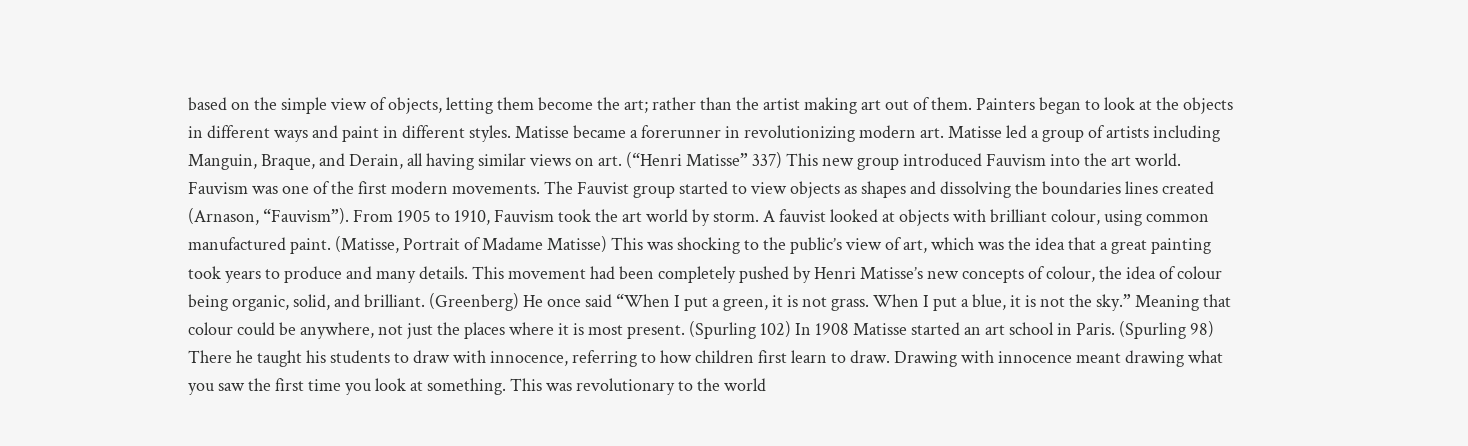based on the simple view of objects, letting them become the art; rather than the artist making art out of them. Painters began to look at the objects in different ways and paint in different styles. Matisse became a forerunner in revolutionizing modern art. Matisse led a group of artists including Manguin, Braque, and Derain, all having similar views on art. (“Henri Matisse” 337) This new group introduced Fauvism into the art world. Fauvism was one of the first modern movements. The Fauvist group started to view objects as shapes and dissolving the boundaries lines created (Arnason, “Fauvism”). From 1905 to 1910, Fauvism took the art world by storm. A fauvist looked at objects with brilliant colour, using common manufactured paint. (Matisse, Portrait of Madame Matisse) This was shocking to the public’s view of art, which was the idea that a great painting took years to produce and many details. This movement had been completely pushed by Henri Matisse’s new concepts of colour, the idea of colour being organic, solid, and brilliant. (Greenberg) He once said “When I put a green, it is not grass. When I put a blue, it is not the sky.” Meaning that colour could be anywhere, not just the places where it is most present. (Spurling 102) In 1908 Matisse started an art school in Paris. (Spurling 98) There he taught his students to draw with innocence, referring to how children first learn to draw. Drawing with innocence meant drawing what you saw the first time you look at something. This was revolutionary to the world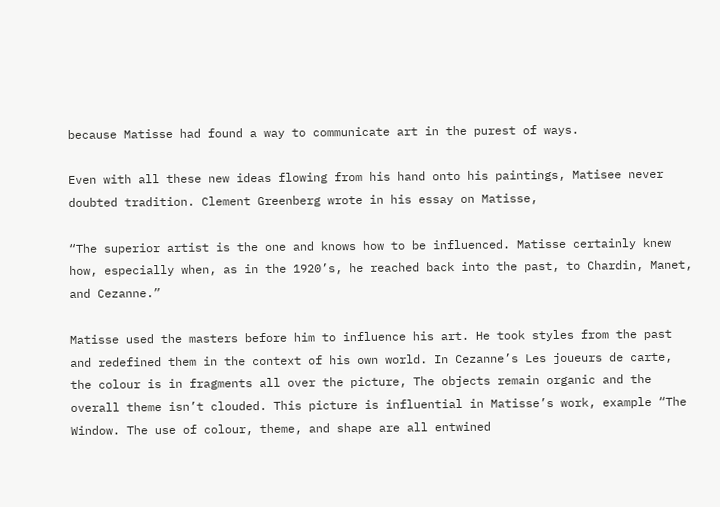because Matisse had found a way to communicate art in the purest of ways.

Even with all these new ideas flowing from his hand onto his paintings, Matisee never doubted tradition. Clement Greenberg wrote in his essay on Matisse,

“The superior artist is the one and knows how to be influenced. Matisse certainly knew how, especially when, as in the 1920’s, he reached back into the past, to Chardin, Manet, and Cezanne.”

Matisse used the masters before him to influence his art. He took styles from the past and redefined them in the context of his own world. In Cezanne’s Les joueurs de carte, the colour is in fragments all over the picture, The objects remain organic and the overall theme isn’t clouded. This picture is influential in Matisse’s work, example “The Window. The use of colour, theme, and shape are all entwined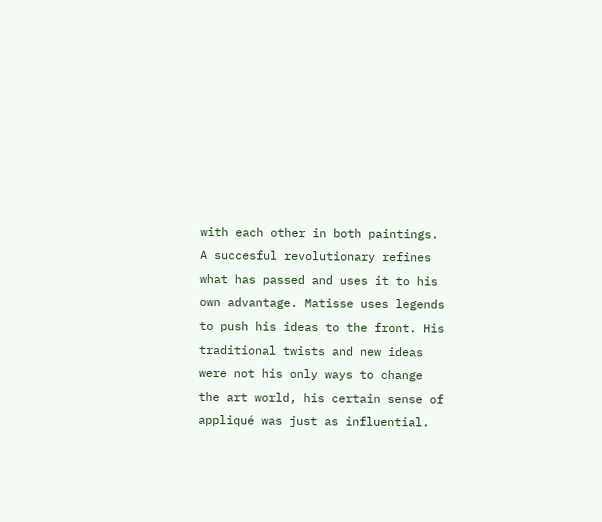with each other in both paintings. A succesful revolutionary refines what has passed and uses it to his own advantage. Matisse uses legends to push his ideas to the front. His traditional twists and new ideas were not his only ways to change the art world, his certain sense of appliqué was just as influential.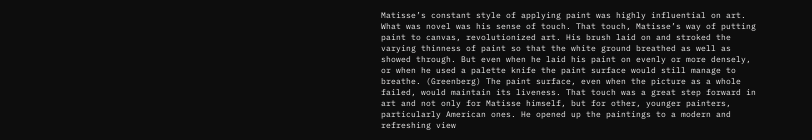Matisse’s constant style of applying paint was highly influential on art. What was novel was his sense of touch. That touch, Matisse’s way of putting paint to canvas, revolutionized art. His brush laid on and stroked the varying thinness of paint so that the white ground breathed as well as showed through. But even when he laid his paint on evenly or more densely, or when he used a palette knife the paint surface would still manage to breathe. (Greenberg) The paint surface, even when the picture as a whole failed, would maintain its liveness. That touch was a great step forward in art and not only for Matisse himself, but for other, younger painters, particularly American ones. He opened up the paintings to a modern and refreshing view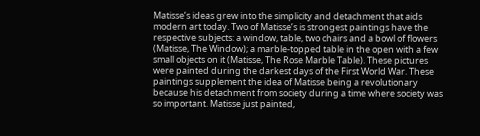Matisse’s ideas grew into the simplicity and detachment that aids modern art today. Two of Matisse’s is strongest paintings have the respective subjects: a window, table, two chairs and a bowl of flowers (Matisse, The Window); a marble-topped table in the open with a few small objects on it (Matisse, The Rose Marble Table). These pictures were painted during the darkest days of the First World War. These paintings supplement the idea of Matisse being a revolutionary because his detachment from society during a time where society was so important. Matisse just painted,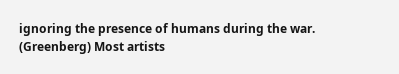ignoring the presence of humans during the war. (Greenberg) Most artists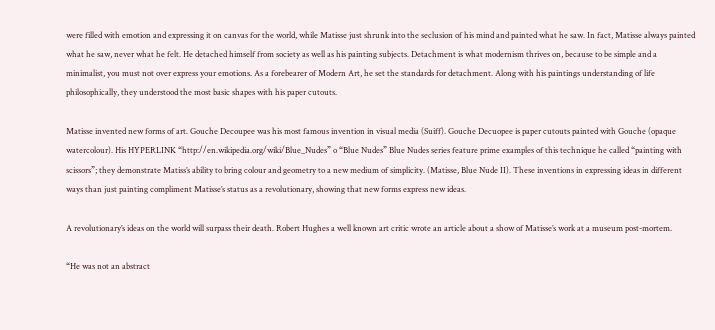were filled with emotion and expressing it on canvas for the world, while Matisse just shrunk into the seclusion of his mind and painted what he saw. In fact, Matisse always painted what he saw, never what he felt. He detached himself from society as well as his painting subjects. Detachment is what modernism thrives on, because to be simple and a minimalist, you must not over express your emotions. As a forebearer of Modern Art, he set the standards for detachment. Along with his paintings understanding of life philosophically, they understood the most basic shapes with his paper cutouts.

Matisse invented new forms of art. Gouche Decoupee was his most famous invention in visual media (Suiff). Gouche Decuopee is paper cutouts painted with Gouche (opaque watercolour). His HYPERLINK “http://en.wikipedia.org/wiki/Blue_Nudes” o “Blue Nudes” Blue Nudes series feature prime examples of this technique he called “painting with scissors”; they demonstrate Matiss’s ability to bring colour and geometry to a new medium of simplicity. (Matisse, Blue Nude II). These inventions in expressing ideas in different ways than just painting compliment Matisse’s status as a revolutionary, showing that new forms express new ideas.

A revolutionary’s ideas on the world will surpass their death. Robert Hughes a well known art critic wrote an article about a show of Matisse’s work at a museum post-mortem.

“He was not an abstract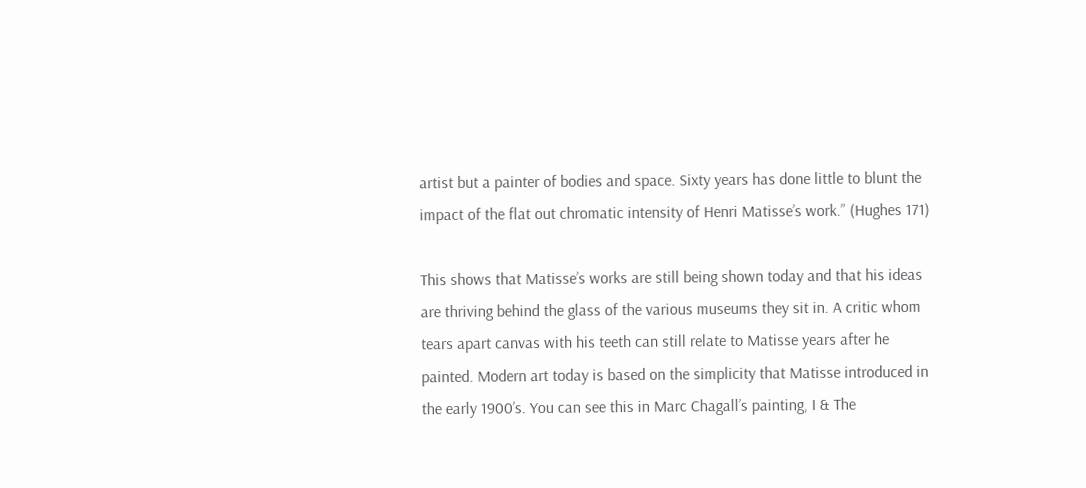artist but a painter of bodies and space. Sixty years has done little to blunt the impact of the flat out chromatic intensity of Henri Matisse’s work.” (Hughes 171)

This shows that Matisse’s works are still being shown today and that his ideas are thriving behind the glass of the various museums they sit in. A critic whom tears apart canvas with his teeth can still relate to Matisse years after he painted. Modern art today is based on the simplicity that Matisse introduced in the early 1900’s. You can see this in Marc Chagall’s painting, I & The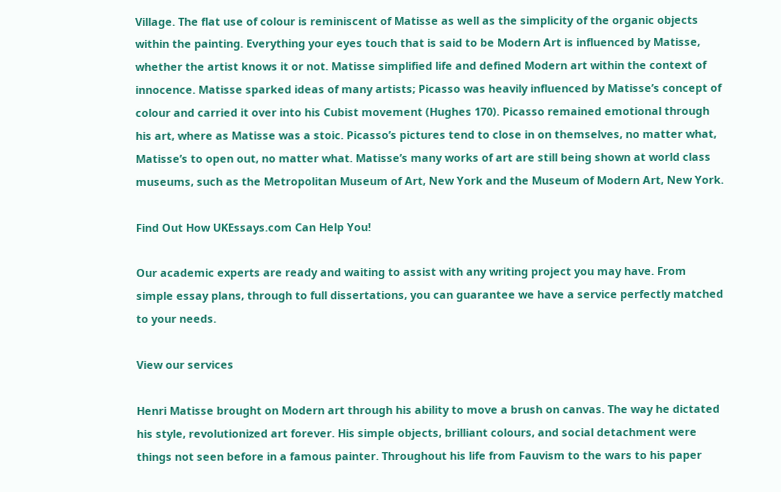Village. The flat use of colour is reminiscent of Matisse as well as the simplicity of the organic objects within the painting. Everything your eyes touch that is said to be Modern Art is influenced by Matisse, whether the artist knows it or not. Matisse simplified life and defined Modern art within the context of innocence. Matisse sparked ideas of many artists; Picasso was heavily influenced by Matisse’s concept of colour and carried it over into his Cubist movement (Hughes 170). Picasso remained emotional through his art, where as Matisse was a stoic. Picasso’s pictures tend to close in on themselves, no matter what, Matisse’s to open out, no matter what. Matisse’s many works of art are still being shown at world class museums, such as the Metropolitan Museum of Art, New York and the Museum of Modern Art, New York.

Find Out How UKEssays.com Can Help You!

Our academic experts are ready and waiting to assist with any writing project you may have. From simple essay plans, through to full dissertations, you can guarantee we have a service perfectly matched to your needs.

View our services

Henri Matisse brought on Modern art through his ability to move a brush on canvas. The way he dictated his style, revolutionized art forever. His simple objects, brilliant colours, and social detachment were things not seen before in a famous painter. Throughout his life from Fauvism to the wars to his paper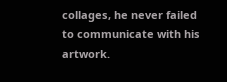collages, he never failed to communicate with his artwork.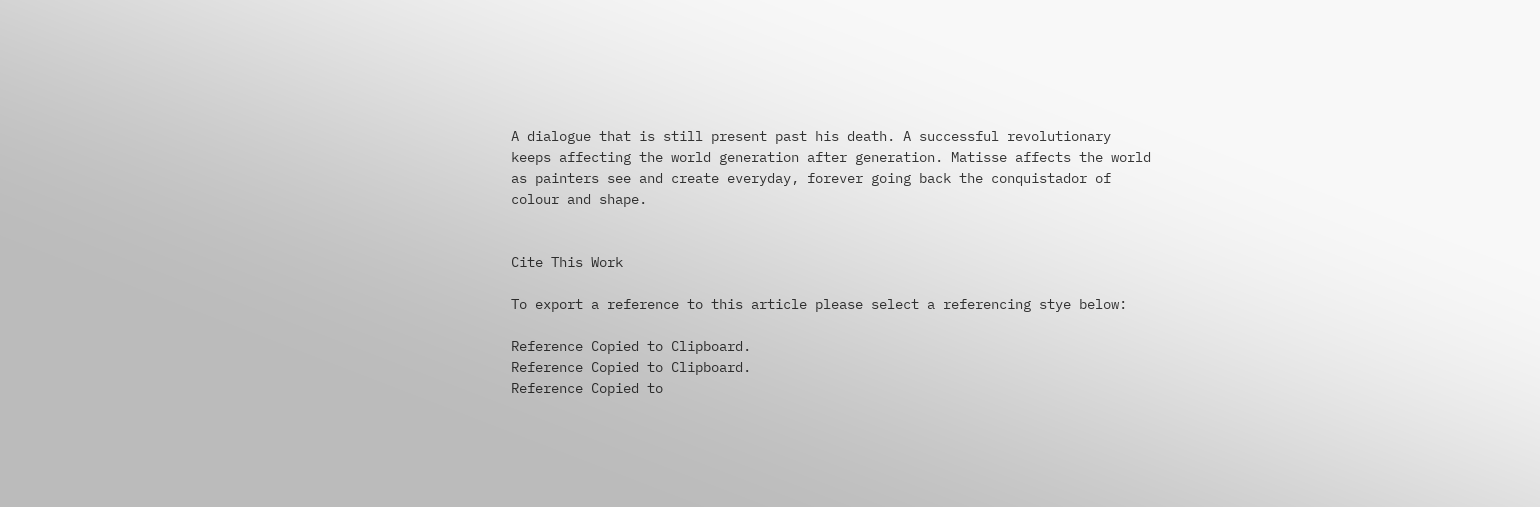A dialogue that is still present past his death. A successful revolutionary keeps affecting the world generation after generation. Matisse affects the world as painters see and create everyday, forever going back the conquistador of colour and shape.


Cite This Work

To export a reference to this article please select a referencing stye below:

Reference Copied to Clipboard.
Reference Copied to Clipboard.
Reference Copied to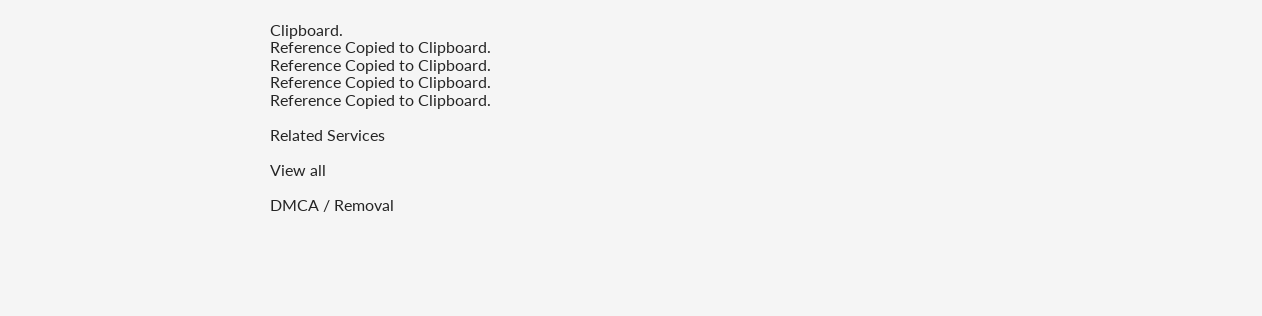Clipboard.
Reference Copied to Clipboard.
Reference Copied to Clipboard.
Reference Copied to Clipboard.
Reference Copied to Clipboard.

Related Services

View all

DMCA / Removal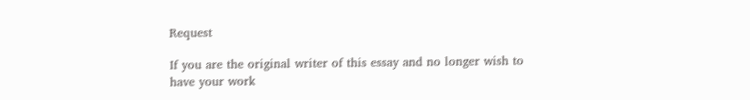Request

If you are the original writer of this essay and no longer wish to have your work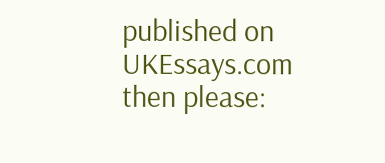published on UKEssays.com then please: